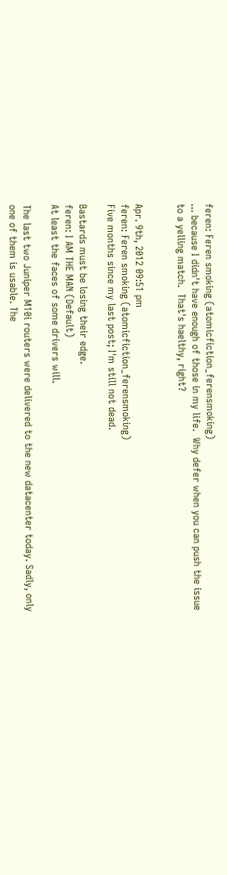feren: Feren smoking (atomicfiction_ferensmoking)
... because I didn't have enough of those in my life.  Why defer when you can push the issue to a yelling match.  That's haelthy, right?


Apr. 9th, 2012 09:51 pm
feren: Feren smoking (atomicfiction_ferensmoking)
Five months since my last post; I'm still not dead.

Bastards must be losing their edge.
feren: I AM THE MAN (Default)
At least the faces of some drivers will.

The last two Juniper M10i routers were delivered to the new datacenter today. Sadly, only one of them is usable. The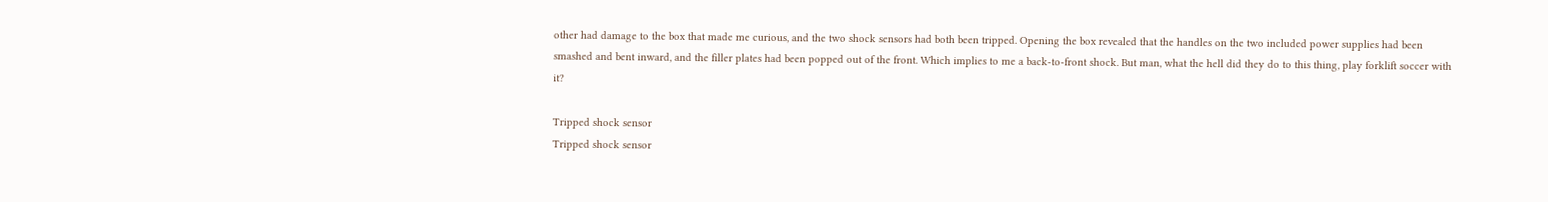other had damage to the box that made me curious, and the two shock sensors had both been tripped. Opening the box revealed that the handles on the two included power supplies had been smashed and bent inward, and the filler plates had been popped out of the front. Which implies to me a back-to-front shock. But man, what the hell did they do to this thing, play forklift soccer with it?

Tripped shock sensor
Tripped shock sensor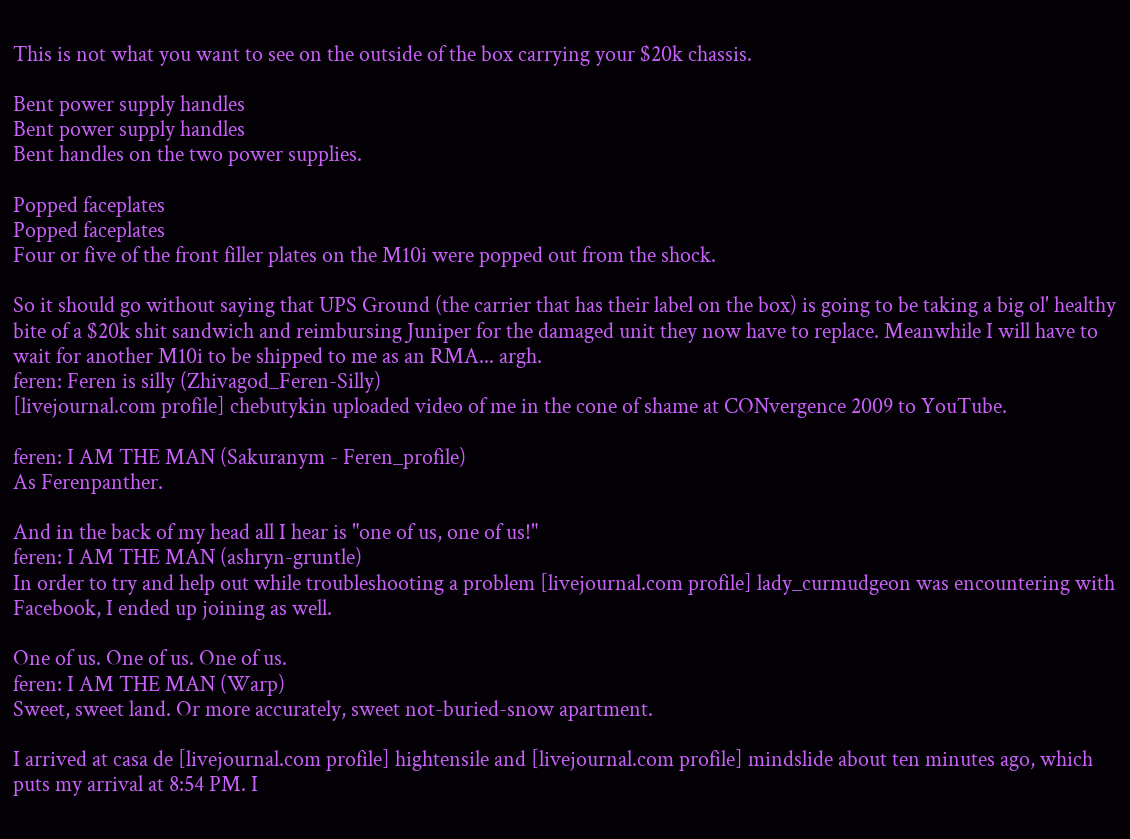This is not what you want to see on the outside of the box carrying your $20k chassis.

Bent power supply handles
Bent power supply handles
Bent handles on the two power supplies.

Popped faceplates
Popped faceplates
Four or five of the front filler plates on the M10i were popped out from the shock.

So it should go without saying that UPS Ground (the carrier that has their label on the box) is going to be taking a big ol' healthy bite of a $20k shit sandwich and reimbursing Juniper for the damaged unit they now have to replace. Meanwhile I will have to wait for another M10i to be shipped to me as an RMA... argh.
feren: Feren is silly (Zhivagod_Feren-Silly)
[livejournal.com profile] chebutykin uploaded video of me in the cone of shame at CONvergence 2009 to YouTube.

feren: I AM THE MAN (Sakuranym - Feren_profile)
As Ferenpanther.

And in the back of my head all I hear is "one of us, one of us!"
feren: I AM THE MAN (ashryn-gruntle)
In order to try and help out while troubleshooting a problem [livejournal.com profile] lady_curmudgeon was encountering with Facebook, I ended up joining as well.

One of us. One of us. One of us.
feren: I AM THE MAN (Warp)
Sweet, sweet land. Or more accurately, sweet not-buried-snow apartment.

I arrived at casa de [livejournal.com profile] hightensile and [livejournal.com profile] mindslide about ten minutes ago, which puts my arrival at 8:54 PM. I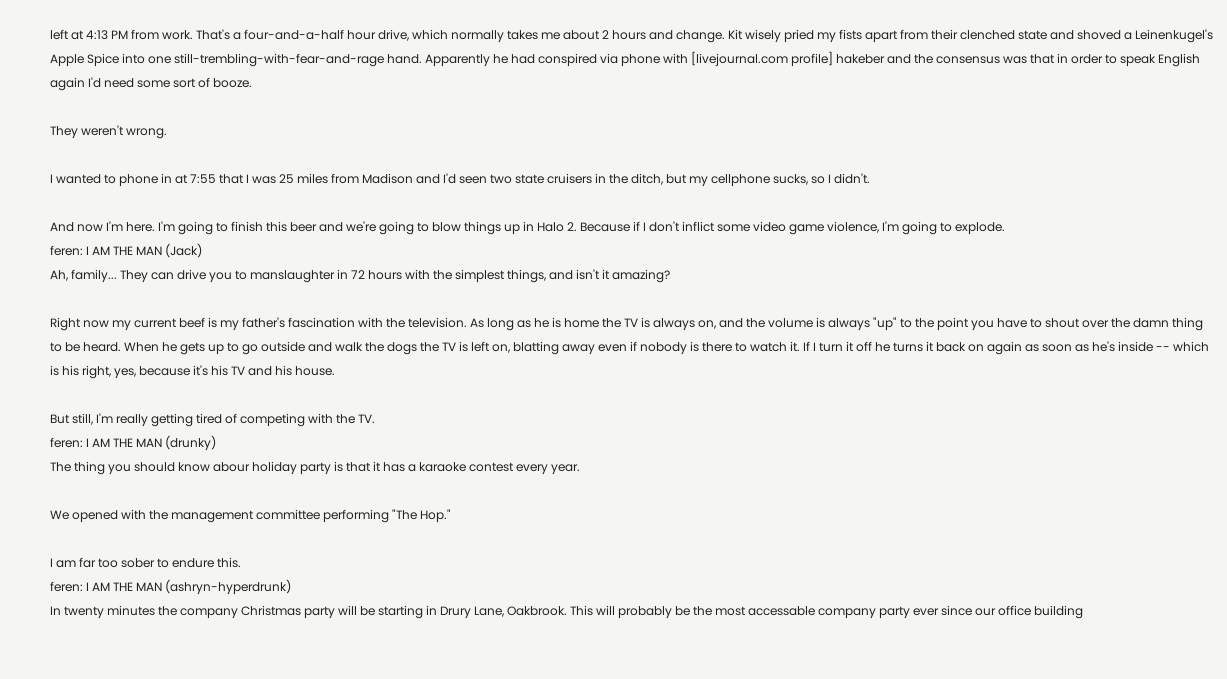left at 4:13 PM from work. That's a four-and-a-half hour drive, which normally takes me about 2 hours and change. Kit wisely pried my fists apart from their clenched state and shoved a Leinenkugel's Apple Spice into one still-trembling-with-fear-and-rage hand. Apparently he had conspired via phone with [livejournal.com profile] hakeber and the consensus was that in order to speak English again I'd need some sort of booze.

They weren't wrong.

I wanted to phone in at 7:55 that I was 25 miles from Madison and I'd seen two state cruisers in the ditch, but my cellphone sucks, so I didn't.

And now I'm here. I'm going to finish this beer and we're going to blow things up in Halo 2. Because if I don't inflict some video game violence, I'm going to explode.
feren: I AM THE MAN (Jack)
Ah, family... They can drive you to manslaughter in 72 hours with the simplest things, and isn't it amazing?

Right now my current beef is my father's fascination with the television. As long as he is home the TV is always on, and the volume is always "up" to the point you have to shout over the damn thing to be heard. When he gets up to go outside and walk the dogs the TV is left on, blatting away even if nobody is there to watch it. If I turn it off he turns it back on again as soon as he's inside -- which is his right, yes, because it's his TV and his house.

But still, I'm really getting tired of competing with the TV.
feren: I AM THE MAN (drunky)
The thing you should know abour holiday party is that it has a karaoke contest every year.

We opened with the management committee performing "The Hop."

I am far too sober to endure this.
feren: I AM THE MAN (ashryn-hyperdrunk)
In twenty minutes the company Christmas party will be starting in Drury Lane, Oakbrook. This will probably be the most accessable company party ever since our office building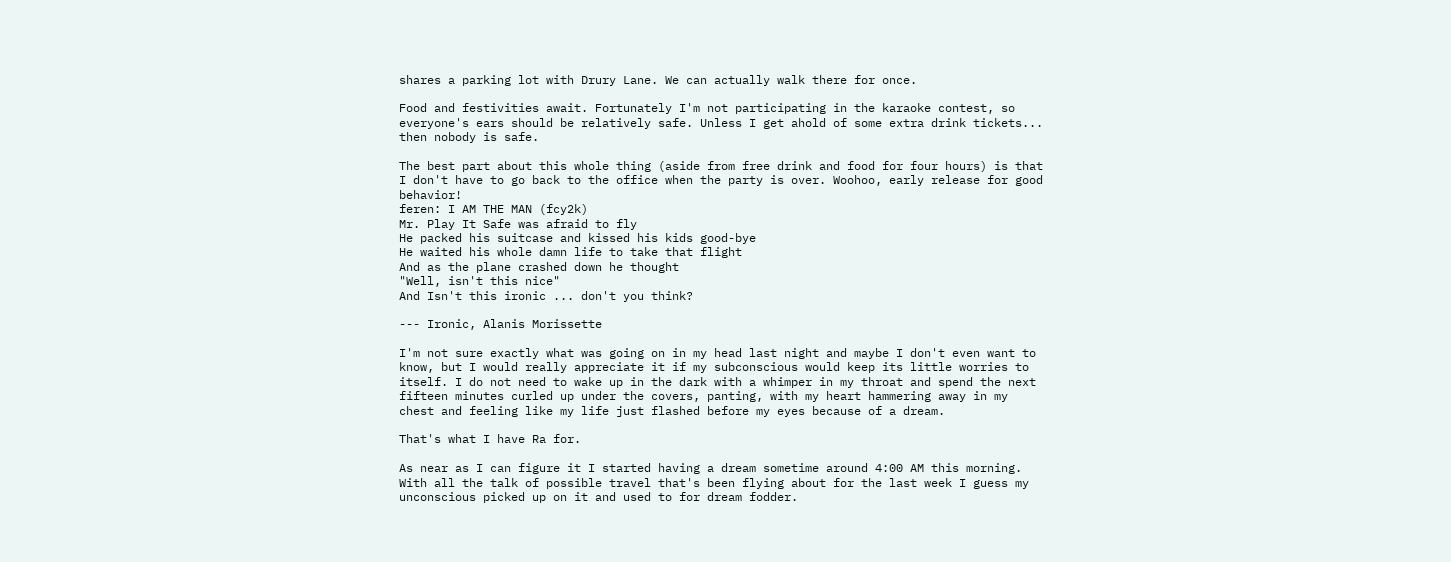shares a parking lot with Drury Lane. We can actually walk there for once.

Food and festivities await. Fortunately I'm not participating in the karaoke contest, so everyone's ears should be relatively safe. Unless I get ahold of some extra drink tickets... then nobody is safe.

The best part about this whole thing (aside from free drink and food for four hours) is that I don't have to go back to the office when the party is over. Woohoo, early release for good behavior!
feren: I AM THE MAN (fcy2k)
Mr. Play It Safe was afraid to fly
He packed his suitcase and kissed his kids good-bye
He waited his whole damn life to take that flight
And as the plane crashed down he thought
"Well, isn't this nice"
And Isn't this ironic ... don't you think?

--- Ironic, Alanis Morissette

I'm not sure exactly what was going on in my head last night and maybe I don't even want to know, but I would really appreciate it if my subconscious would keep its little worries to itself. I do not need to wake up in the dark with a whimper in my throat and spend the next fifteen minutes curled up under the covers, panting, with my heart hammering away in my chest and feeling like my life just flashed before my eyes because of a dream.

That's what I have Ra for.

As near as I can figure it I started having a dream sometime around 4:00 AM this morning. With all the talk of possible travel that's been flying about for the last week I guess my unconscious picked up on it and used to for dream fodder.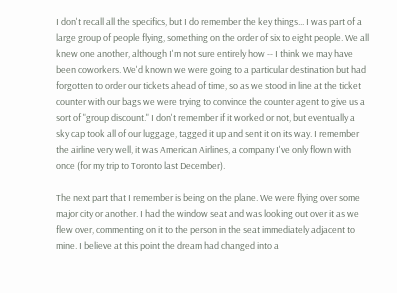I don't recall all the specifics, but I do remember the key things... I was part of a large group of people flying, something on the order of six to eight people. We all knew one another, although I'm not sure entirely how -- I think we may have been coworkers. We'd known we were going to a particular destination but had forgotten to order our tickets ahead of time, so as we stood in line at the ticket counter with our bags we were trying to convince the counter agent to give us a sort of "group discount." I don't remember if it worked or not, but eventually a sky cap took all of our luggage, tagged it up and sent it on its way. I remember the airline very well, it was American Airlines, a company I've only flown with once (for my trip to Toronto last December).

The next part that I remember is being on the plane. We were flying over some major city or another. I had the window seat and was looking out over it as we flew over, commenting on it to the person in the seat immediately adjacent to mine. I believe at this point the dream had changed into a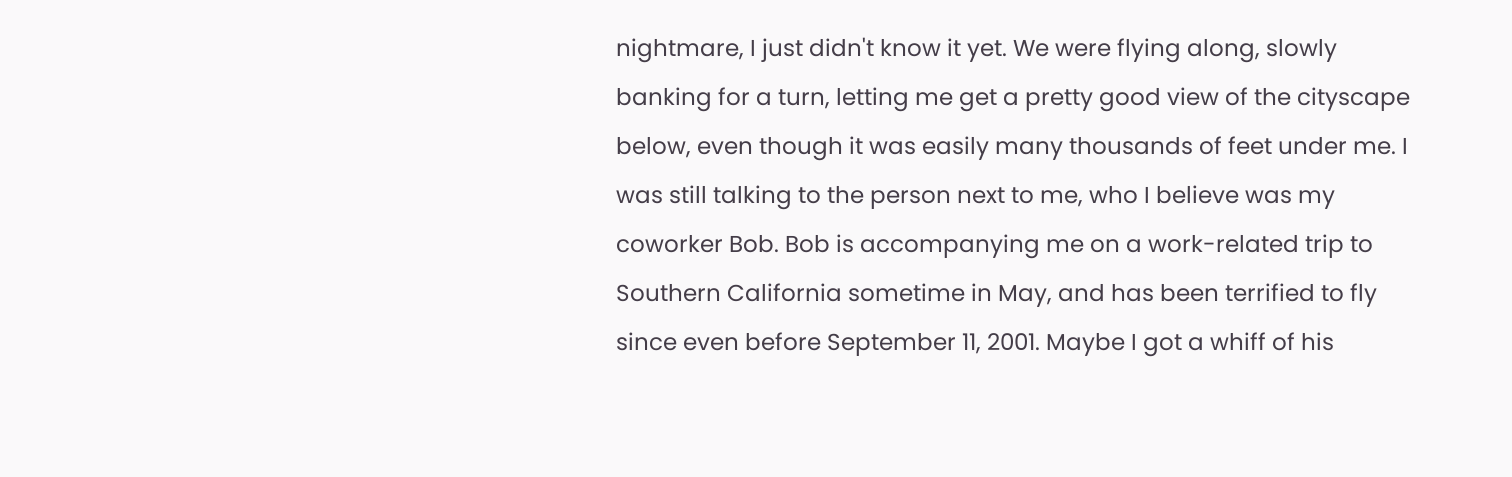nightmare, I just didn't know it yet. We were flying along, slowly banking for a turn, letting me get a pretty good view of the cityscape below, even though it was easily many thousands of feet under me. I was still talking to the person next to me, who I believe was my coworker Bob. Bob is accompanying me on a work-related trip to Southern California sometime in May, and has been terrified to fly since even before September 11, 2001. Maybe I got a whiff of his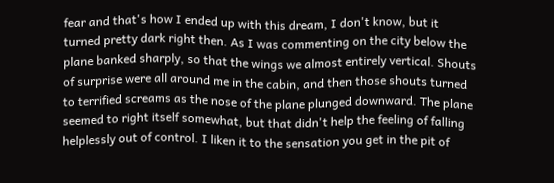fear and that's how I ended up with this dream, I don't know, but it turned pretty dark right then. As I was commenting on the city below the plane banked sharply, so that the wings we almost entirely vertical. Shouts of surprise were all around me in the cabin, and then those shouts turned to terrified screams as the nose of the plane plunged downward. The plane seemed to right itself somewhat, but that didn't help the feeling of falling helplessly out of control. I liken it to the sensation you get in the pit of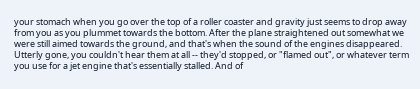your stomach when you go over the top of a roller coaster and gravity just seems to drop away from you as you plummet towards the bottom. After the plane straightened out somewhat we were still aimed towards the ground, and that's when the sound of the engines disappeared. Utterly gone, you couldn't hear them at all -- they'd stopped, or "flamed out", or whatever term you use for a jet engine that's essentially stalled. And of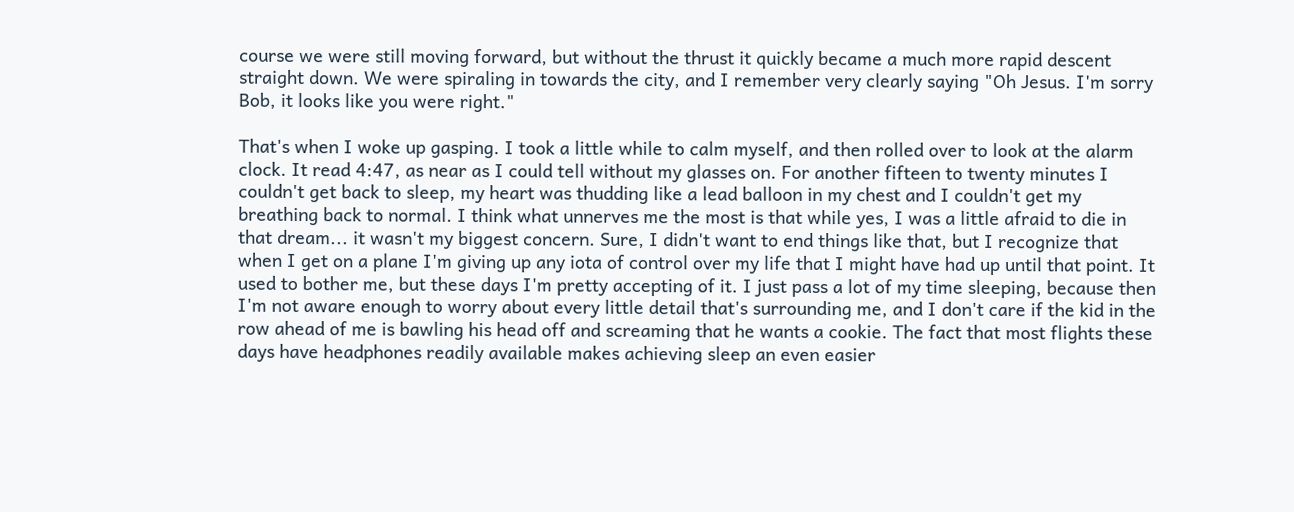course we were still moving forward, but without the thrust it quickly became a much more rapid descent straight down. We were spiraling in towards the city, and I remember very clearly saying "Oh Jesus. I'm sorry Bob, it looks like you were right."

That's when I woke up gasping. I took a little while to calm myself, and then rolled over to look at the alarm clock. It read 4:47, as near as I could tell without my glasses on. For another fifteen to twenty minutes I couldn't get back to sleep, my heart was thudding like a lead balloon in my chest and I couldn't get my breathing back to normal. I think what unnerves me the most is that while yes, I was a little afraid to die in that dream... it wasn't my biggest concern. Sure, I didn't want to end things like that, but I recognize that when I get on a plane I'm giving up any iota of control over my life that I might have had up until that point. It used to bother me, but these days I'm pretty accepting of it. I just pass a lot of my time sleeping, because then I'm not aware enough to worry about every little detail that's surrounding me, and I don't care if the kid in the row ahead of me is bawling his head off and screaming that he wants a cookie. The fact that most flights these days have headphones readily available makes achieving sleep an even easier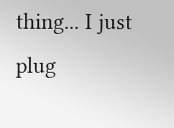thing... I just plug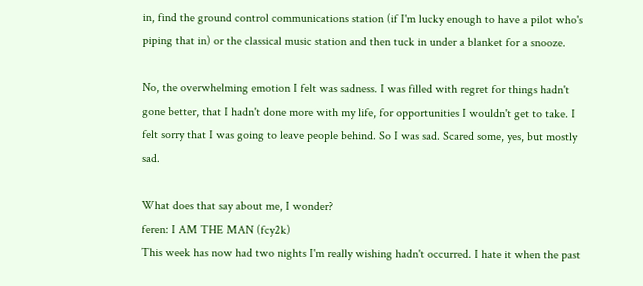in, find the ground control communications station (if I'm lucky enough to have a pilot who's piping that in) or the classical music station and then tuck in under a blanket for a snooze.

No, the overwhelming emotion I felt was sadness. I was filled with regret for things hadn't gone better, that I hadn't done more with my life, for opportunities I wouldn't get to take. I felt sorry that I was going to leave people behind. So I was sad. Scared some, yes, but mostly sad.

What does that say about me, I wonder?
feren: I AM THE MAN (fcy2k)
This week has now had two nights I'm really wishing hadn't occurred. I hate it when the past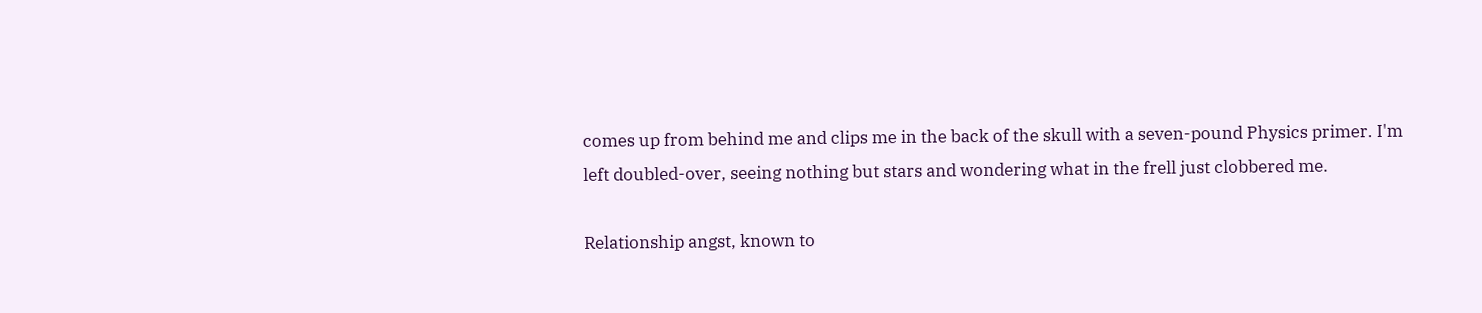comes up from behind me and clips me in the back of the skull with a seven-pound Physics primer. I'm left doubled-over, seeing nothing but stars and wondering what in the frell just clobbered me.

Relationship angst, known to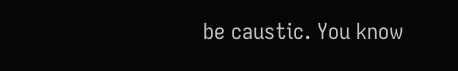be caustic. You know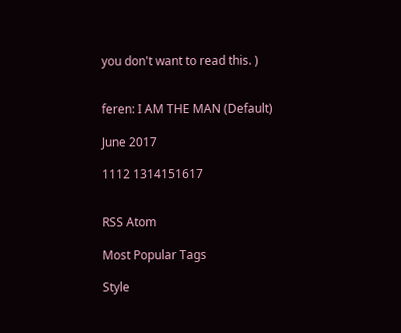you don't want to read this. )


feren: I AM THE MAN (Default)

June 2017

1112 1314151617


RSS Atom

Most Popular Tags

Style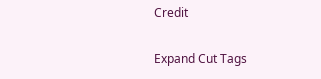Credit

Expand Cut Tags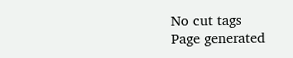No cut tags
Page generated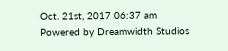Oct. 21st, 2017 06:37 am
Powered by Dreamwidth Studios